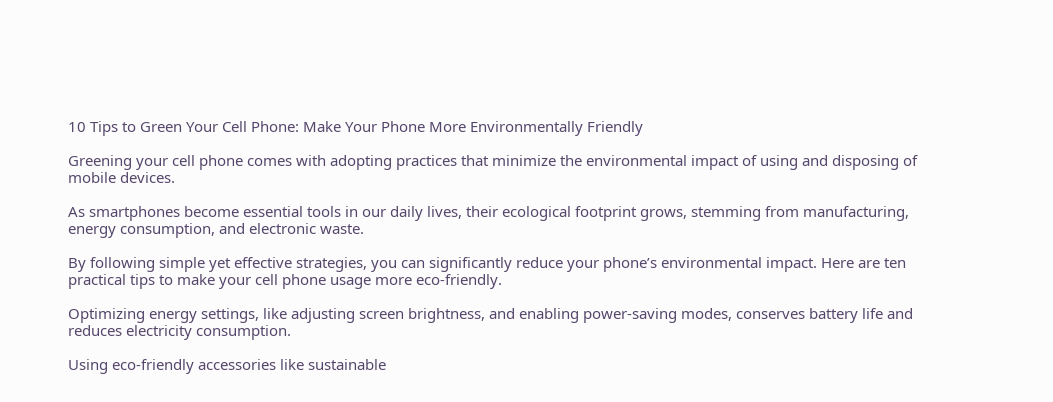10 Tips to Green Your Cell Phone: Make Your Phone More Environmentally Friendly

Greening your cell phone comes with adopting practices that minimize the environmental impact of using and disposing of mobile devices.

As smartphones become essential tools in our daily lives, their ecological footprint grows, stemming from manufacturing, energy consumption, and electronic waste.

By following simple yet effective strategies, you can significantly reduce your phone’s environmental impact. Here are ten practical tips to make your cell phone usage more eco-friendly.

Optimizing energy settings, like adjusting screen brightness, and enabling power-saving modes, conserves battery life and reduces electricity consumption.

Using eco-friendly accessories like sustainable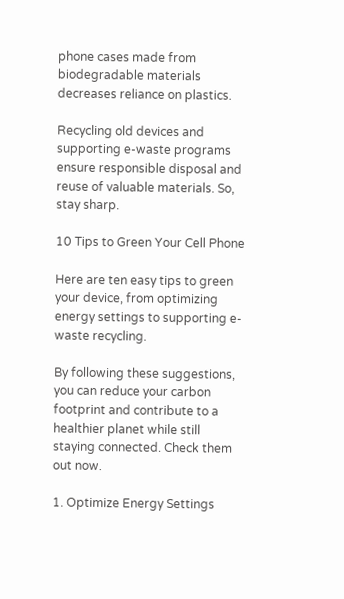phone cases made from biodegradable materials decreases reliance on plastics.

Recycling old devices and supporting e-waste programs ensure responsible disposal and reuse of valuable materials. So, stay sharp.

10 Tips to Green Your Cell Phone

Here are ten easy tips to green your device, from optimizing energy settings to supporting e-waste recycling.

By following these suggestions, you can reduce your carbon footprint and contribute to a healthier planet while still staying connected. Check them out now.

1. Optimize Energy Settings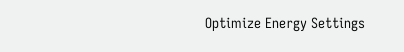Optimize Energy Settings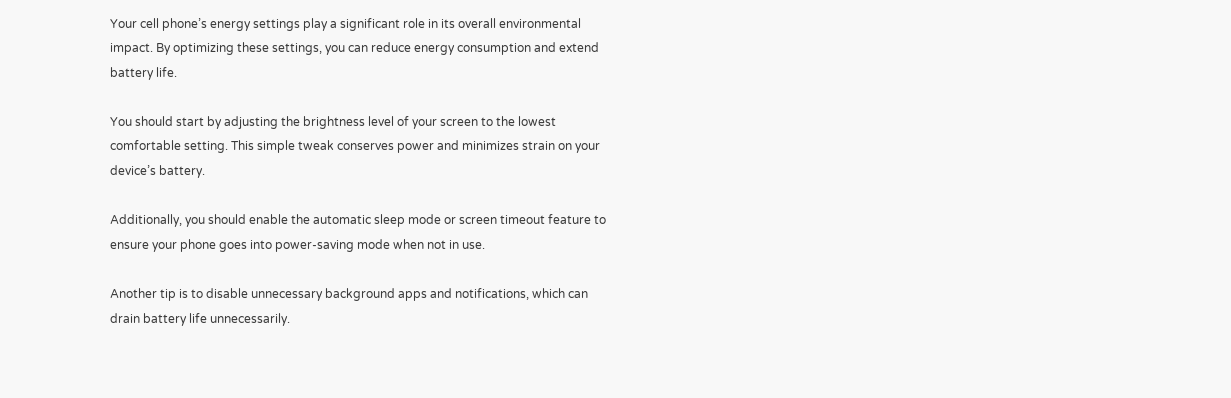Your cell phone’s energy settings play a significant role in its overall environmental impact. By optimizing these settings, you can reduce energy consumption and extend battery life.

You should start by adjusting the brightness level of your screen to the lowest comfortable setting. This simple tweak conserves power and minimizes strain on your device’s battery.

Additionally, you should enable the automatic sleep mode or screen timeout feature to ensure your phone goes into power-saving mode when not in use.

Another tip is to disable unnecessary background apps and notifications, which can drain battery life unnecessarily.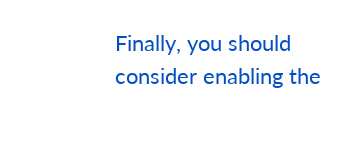Finally, you should consider enabling the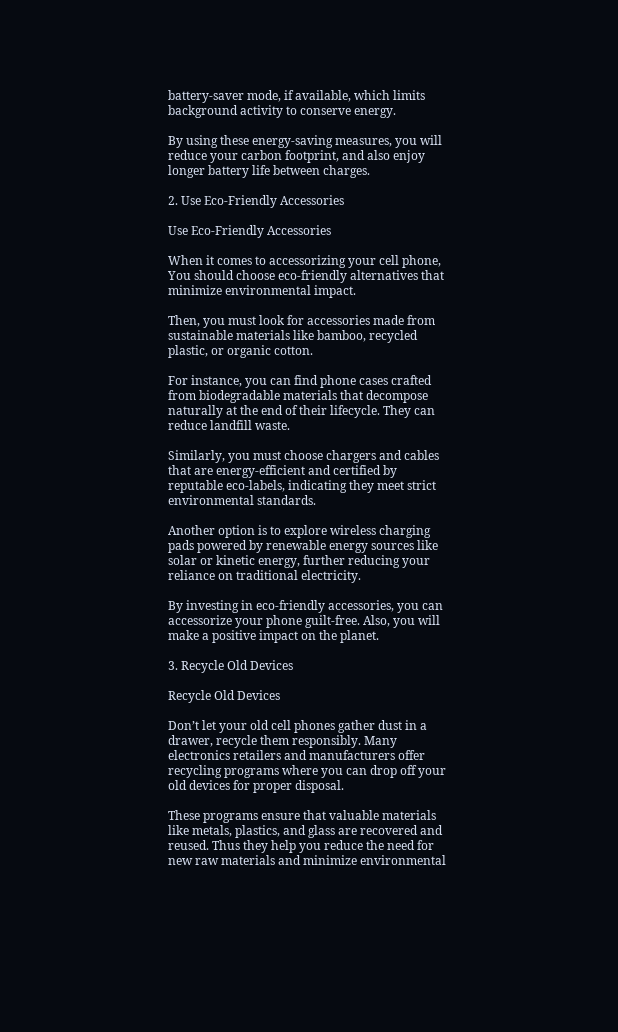battery-saver mode, if available, which limits background activity to conserve energy.

By using these energy-saving measures, you will reduce your carbon footprint, and also enjoy longer battery life between charges.

2. Use Eco-Friendly Accessories

Use Eco-Friendly Accessories

When it comes to accessorizing your cell phone, You should choose eco-friendly alternatives that minimize environmental impact.

Then, you must look for accessories made from sustainable materials like bamboo, recycled plastic, or organic cotton.

For instance, you can find phone cases crafted from biodegradable materials that decompose naturally at the end of their lifecycle. They can reduce landfill waste.

Similarly, you must choose chargers and cables that are energy-efficient and certified by reputable eco-labels, indicating they meet strict environmental standards.

Another option is to explore wireless charging pads powered by renewable energy sources like solar or kinetic energy, further reducing your reliance on traditional electricity.

By investing in eco-friendly accessories, you can accessorize your phone guilt-free. Also, you will make a positive impact on the planet.

3. Recycle Old Devices

Recycle Old Devices

Don’t let your old cell phones gather dust in a drawer, recycle them responsibly. Many electronics retailers and manufacturers offer recycling programs where you can drop off your old devices for proper disposal.

These programs ensure that valuable materials like metals, plastics, and glass are recovered and reused. Thus they help you reduce the need for new raw materials and minimize environmental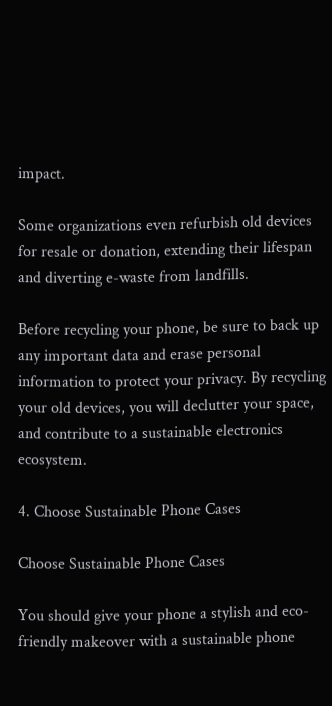impact.

Some organizations even refurbish old devices for resale or donation, extending their lifespan and diverting e-waste from landfills.

Before recycling your phone, be sure to back up any important data and erase personal information to protect your privacy. By recycling your old devices, you will declutter your space, and contribute to a sustainable electronics ecosystem.

4. Choose Sustainable Phone Cases

Choose Sustainable Phone Cases

You should give your phone a stylish and eco-friendly makeover with a sustainable phone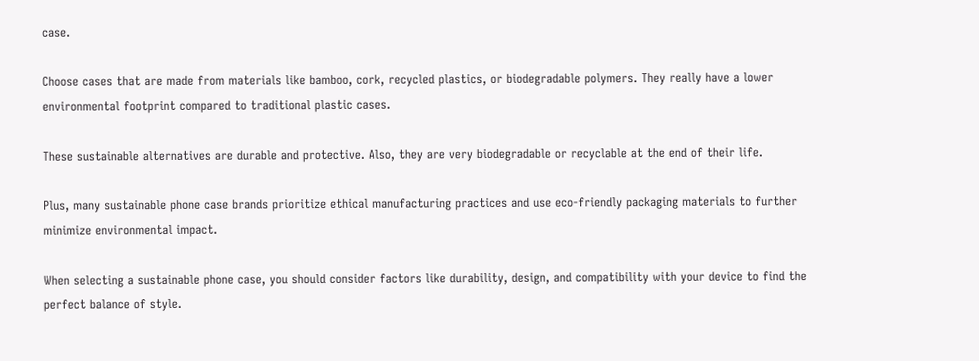case.

Choose cases that are made from materials like bamboo, cork, recycled plastics, or biodegradable polymers. They really have a lower environmental footprint compared to traditional plastic cases.

These sustainable alternatives are durable and protective. Also, they are very biodegradable or recyclable at the end of their life.

Plus, many sustainable phone case brands prioritize ethical manufacturing practices and use eco-friendly packaging materials to further minimize environmental impact.

When selecting a sustainable phone case, you should consider factors like durability, design, and compatibility with your device to find the perfect balance of style.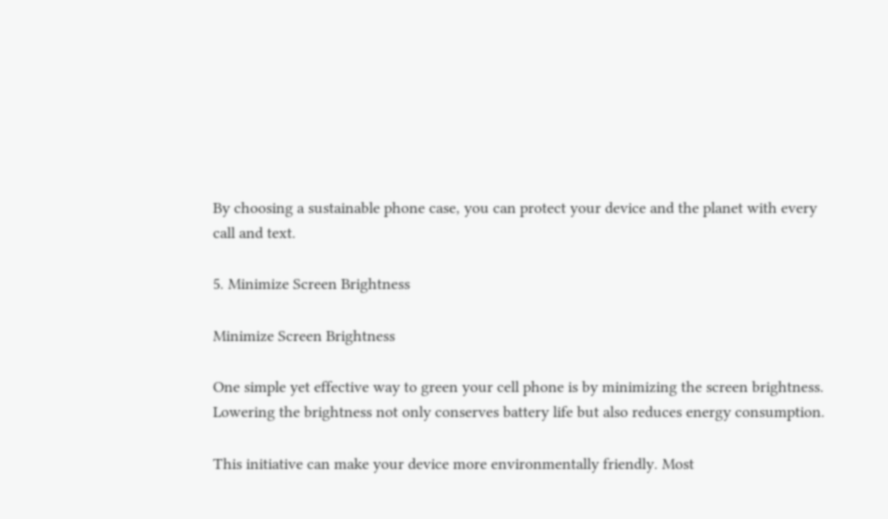By choosing a sustainable phone case, you can protect your device and the planet with every call and text.

5. Minimize Screen Brightness

Minimize Screen Brightness

One simple yet effective way to green your cell phone is by minimizing the screen brightness. Lowering the brightness not only conserves battery life but also reduces energy consumption.

This initiative can make your device more environmentally friendly. Most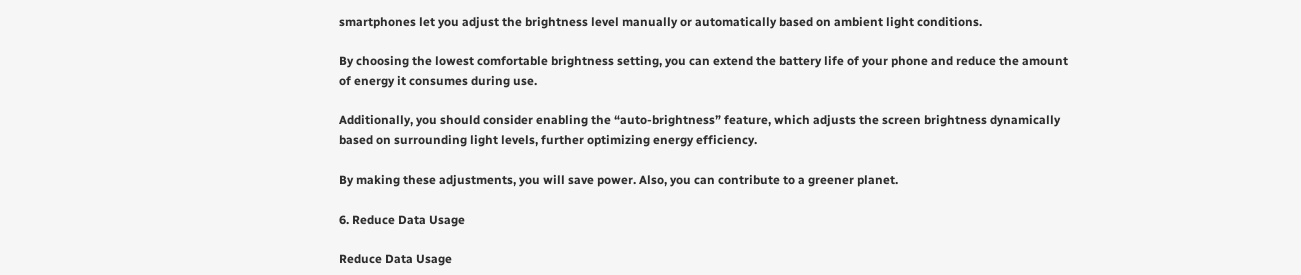smartphones let you adjust the brightness level manually or automatically based on ambient light conditions.

By choosing the lowest comfortable brightness setting, you can extend the battery life of your phone and reduce the amount of energy it consumes during use.

Additionally, you should consider enabling the “auto-brightness” feature, which adjusts the screen brightness dynamically based on surrounding light levels, further optimizing energy efficiency.

By making these adjustments, you will save power. Also, you can contribute to a greener planet.

6. Reduce Data Usage

Reduce Data Usage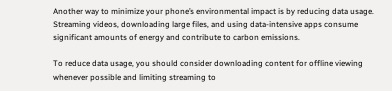Another way to minimize your phone’s environmental impact is by reducing data usage. Streaming videos, downloading large files, and using data-intensive apps consume significant amounts of energy and contribute to carbon emissions.

To reduce data usage, you should consider downloading content for offline viewing whenever possible and limiting streaming to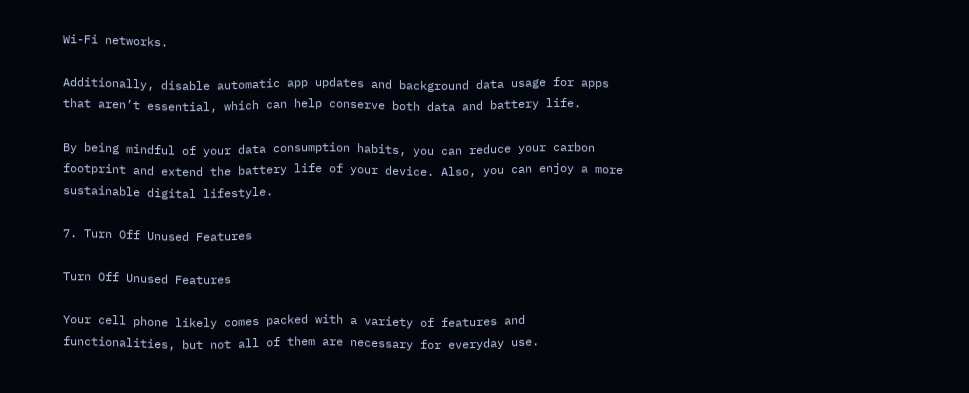Wi-Fi networks.

Additionally, disable automatic app updates and background data usage for apps that aren’t essential, which can help conserve both data and battery life.

By being mindful of your data consumption habits, you can reduce your carbon footprint and extend the battery life of your device. Also, you can enjoy a more sustainable digital lifestyle.

7. Turn Off Unused Features

Turn Off Unused Features

Your cell phone likely comes packed with a variety of features and functionalities, but not all of them are necessary for everyday use.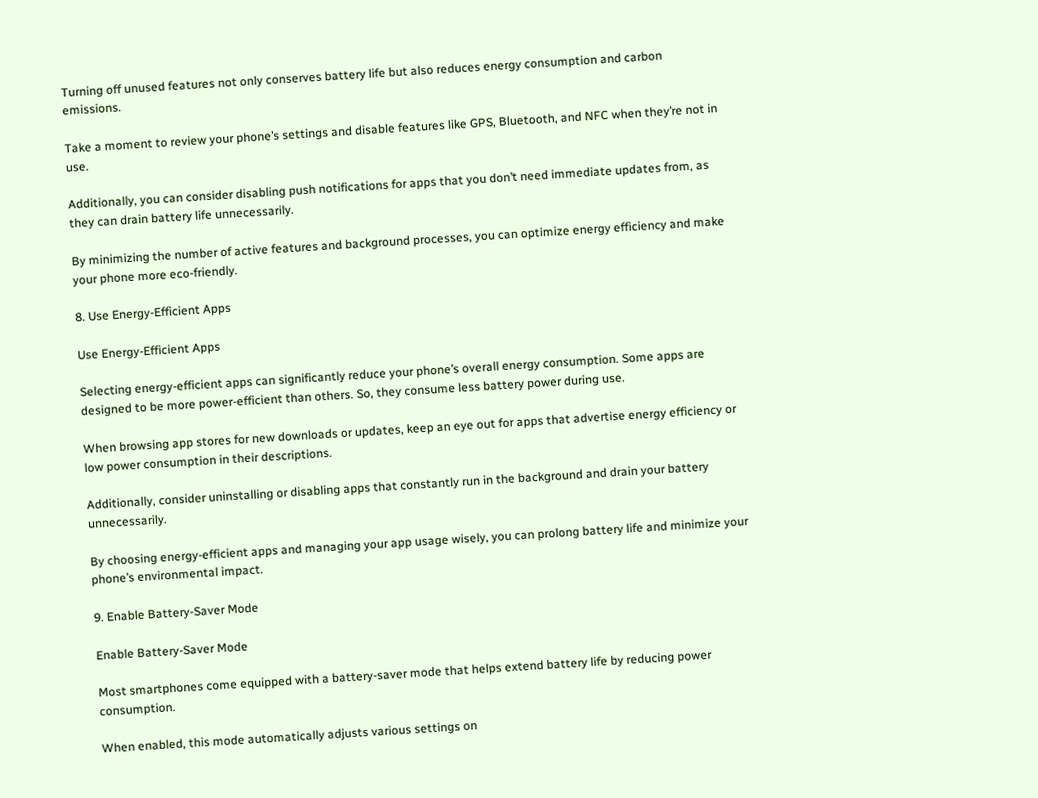Turning off unused features not only conserves battery life but also reduces energy consumption and carbon emissions.

Take a moment to review your phone’s settings and disable features like GPS, Bluetooth, and NFC when they’re not in use.

Additionally, you can consider disabling push notifications for apps that you don’t need immediate updates from, as they can drain battery life unnecessarily.

By minimizing the number of active features and background processes, you can optimize energy efficiency and make your phone more eco-friendly.

8. Use Energy-Efficient Apps

Use Energy-Efficient Apps

Selecting energy-efficient apps can significantly reduce your phone’s overall energy consumption. Some apps are designed to be more power-efficient than others. So, they consume less battery power during use.

When browsing app stores for new downloads or updates, keep an eye out for apps that advertise energy efficiency or low power consumption in their descriptions.

Additionally, consider uninstalling or disabling apps that constantly run in the background and drain your battery unnecessarily.

By choosing energy-efficient apps and managing your app usage wisely, you can prolong battery life and minimize your phone’s environmental impact.

9. Enable Battery-Saver Mode

Enable Battery-Saver Mode

Most smartphones come equipped with a battery-saver mode that helps extend battery life by reducing power consumption.

When enabled, this mode automatically adjusts various settings on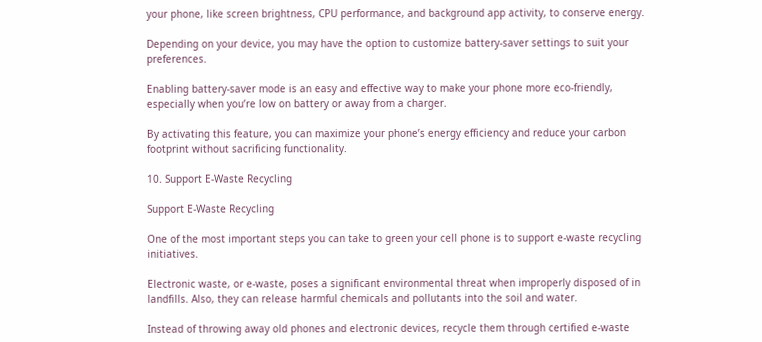your phone, like screen brightness, CPU performance, and background app activity, to conserve energy.

Depending on your device, you may have the option to customize battery-saver settings to suit your preferences.

Enabling battery-saver mode is an easy and effective way to make your phone more eco-friendly, especially when you’re low on battery or away from a charger.

By activating this feature, you can maximize your phone’s energy efficiency and reduce your carbon footprint without sacrificing functionality.

10. Support E-Waste Recycling

Support E-Waste Recycling

One of the most important steps you can take to green your cell phone is to support e-waste recycling initiatives.

Electronic waste, or e-waste, poses a significant environmental threat when improperly disposed of in landfills. Also, they can release harmful chemicals and pollutants into the soil and water.

Instead of throwing away old phones and electronic devices, recycle them through certified e-waste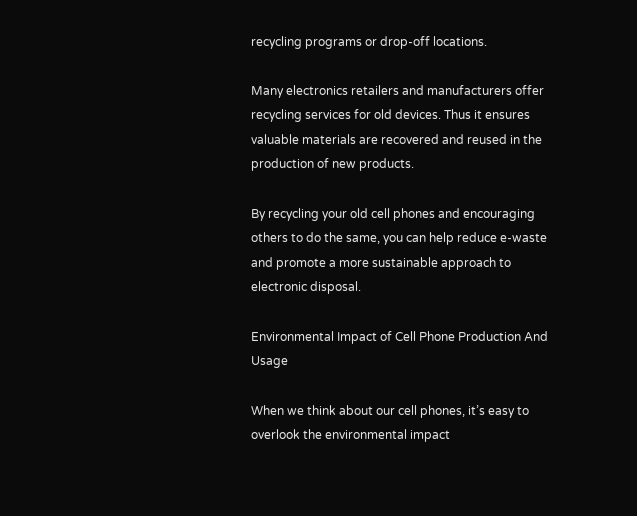recycling programs or drop-off locations.

Many electronics retailers and manufacturers offer recycling services for old devices. Thus it ensures valuable materials are recovered and reused in the production of new products.

By recycling your old cell phones and encouraging others to do the same, you can help reduce e-waste and promote a more sustainable approach to electronic disposal.

Environmental Impact of Cell Phone Production And Usage

When we think about our cell phones, it’s easy to overlook the environmental impact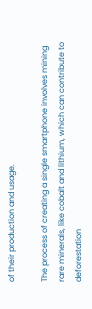of their production and usage.

The process of creating a single smartphone involves mining rare minerals, like cobalt and lithium, which can contribute to deforestation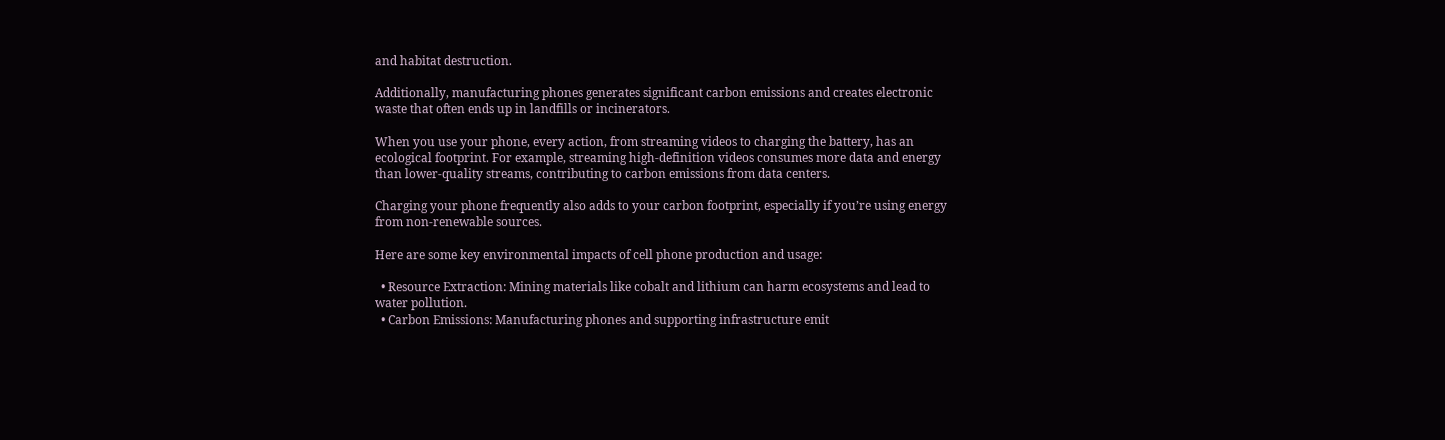and habitat destruction.

Additionally, manufacturing phones generates significant carbon emissions and creates electronic waste that often ends up in landfills or incinerators.

When you use your phone, every action, from streaming videos to charging the battery, has an ecological footprint. For example, streaming high-definition videos consumes more data and energy than lower-quality streams, contributing to carbon emissions from data centers.

Charging your phone frequently also adds to your carbon footprint, especially if you’re using energy from non-renewable sources.

Here are some key environmental impacts of cell phone production and usage:

  • Resource Extraction: Mining materials like cobalt and lithium can harm ecosystems and lead to water pollution.
  • Carbon Emissions: Manufacturing phones and supporting infrastructure emit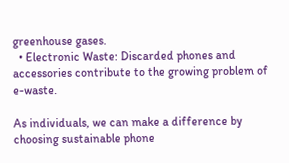greenhouse gases.
  • Electronic Waste: Discarded phones and accessories contribute to the growing problem of e-waste.

As individuals, we can make a difference by choosing sustainable phone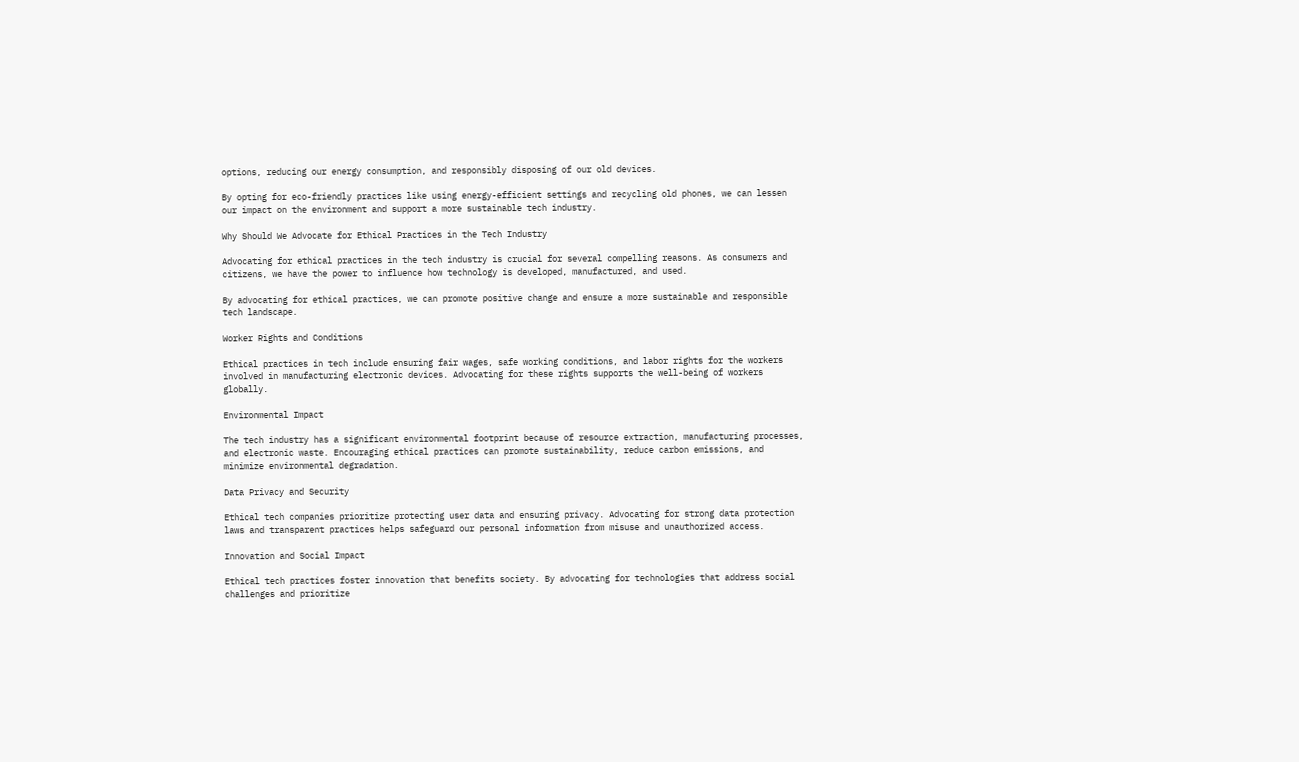options, reducing our energy consumption, and responsibly disposing of our old devices.

By opting for eco-friendly practices like using energy-efficient settings and recycling old phones, we can lessen our impact on the environment and support a more sustainable tech industry.

Why Should We Advocate for Ethical Practices in the Tech Industry

Advocating for ethical practices in the tech industry is crucial for several compelling reasons. As consumers and citizens, we have the power to influence how technology is developed, manufactured, and used.

By advocating for ethical practices, we can promote positive change and ensure a more sustainable and responsible tech landscape.

Worker Rights and Conditions

Ethical practices in tech include ensuring fair wages, safe working conditions, and labor rights for the workers involved in manufacturing electronic devices. Advocating for these rights supports the well-being of workers globally.

Environmental Impact

The tech industry has a significant environmental footprint because of resource extraction, manufacturing processes, and electronic waste. Encouraging ethical practices can promote sustainability, reduce carbon emissions, and minimize environmental degradation.

Data Privacy and Security

Ethical tech companies prioritize protecting user data and ensuring privacy. Advocating for strong data protection laws and transparent practices helps safeguard our personal information from misuse and unauthorized access.

Innovation and Social Impact

Ethical tech practices foster innovation that benefits society. By advocating for technologies that address social challenges and prioritize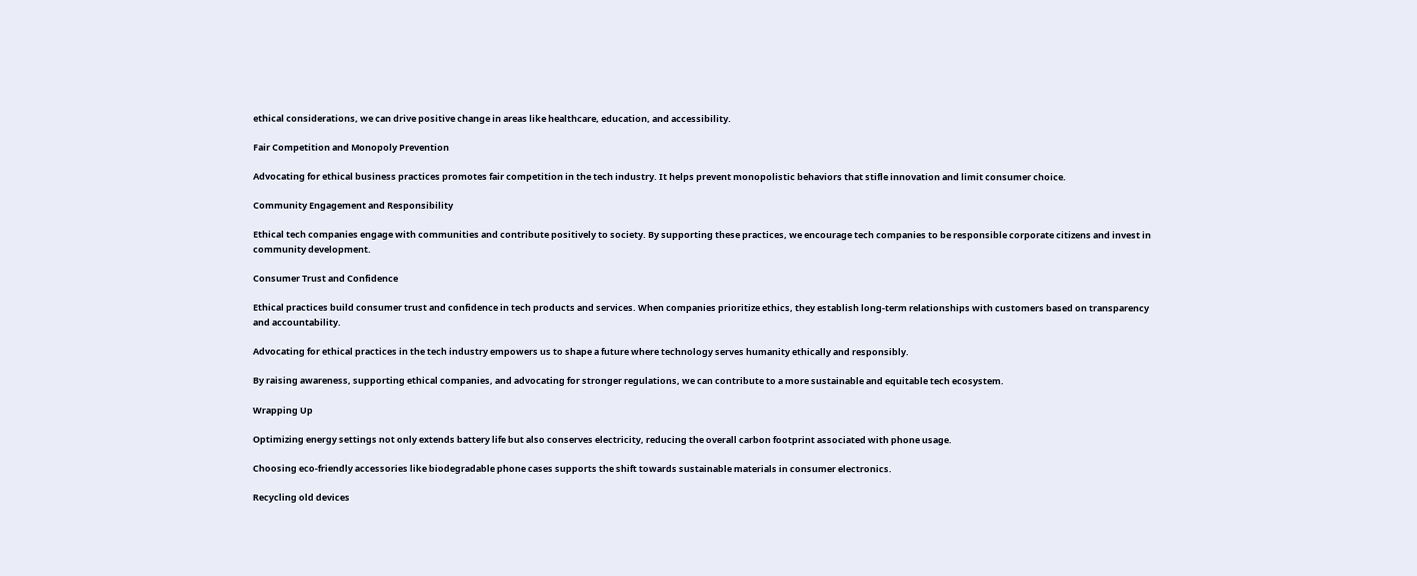ethical considerations, we can drive positive change in areas like healthcare, education, and accessibility.

Fair Competition and Monopoly Prevention

Advocating for ethical business practices promotes fair competition in the tech industry. It helps prevent monopolistic behaviors that stifle innovation and limit consumer choice.

Community Engagement and Responsibility

Ethical tech companies engage with communities and contribute positively to society. By supporting these practices, we encourage tech companies to be responsible corporate citizens and invest in community development.

Consumer Trust and Confidence

Ethical practices build consumer trust and confidence in tech products and services. When companies prioritize ethics, they establish long-term relationships with customers based on transparency and accountability.

Advocating for ethical practices in the tech industry empowers us to shape a future where technology serves humanity ethically and responsibly.

By raising awareness, supporting ethical companies, and advocating for stronger regulations, we can contribute to a more sustainable and equitable tech ecosystem.

Wrapping Up

Optimizing energy settings not only extends battery life but also conserves electricity, reducing the overall carbon footprint associated with phone usage.

Choosing eco-friendly accessories like biodegradable phone cases supports the shift towards sustainable materials in consumer electronics.

Recycling old devices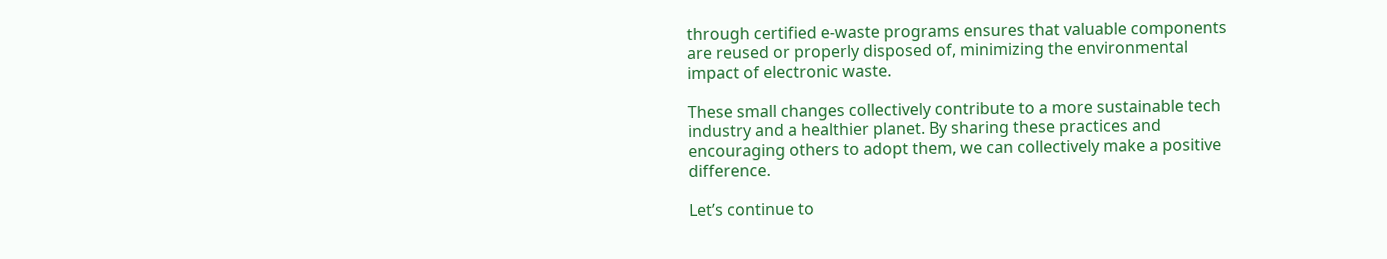through certified e-waste programs ensures that valuable components are reused or properly disposed of, minimizing the environmental impact of electronic waste.

These small changes collectively contribute to a more sustainable tech industry and a healthier planet. By sharing these practices and encouraging others to adopt them, we can collectively make a positive difference.

Let’s continue to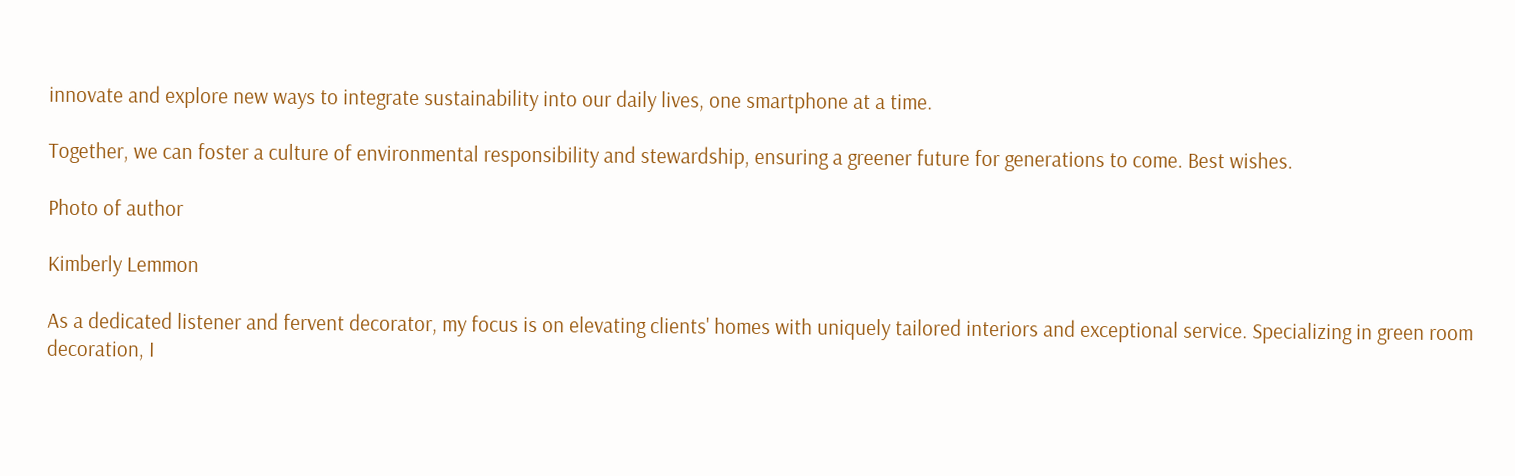innovate and explore new ways to integrate sustainability into our daily lives, one smartphone at a time.

Together, we can foster a culture of environmental responsibility and stewardship, ensuring a greener future for generations to come. Best wishes.

Photo of author

Kimberly Lemmon

As a dedicated listener and fervent decorator, my focus is on elevating clients' homes with uniquely tailored interiors and exceptional service. Specializing in green room decoration, I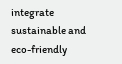integrate sustainable and eco-friendly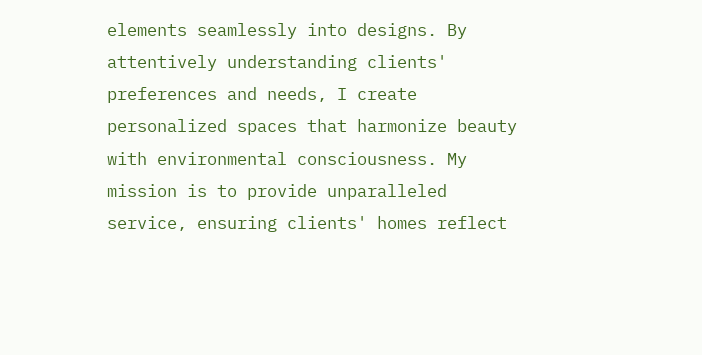elements seamlessly into designs. By attentively understanding clients' preferences and needs, I create personalized spaces that harmonize beauty with environmental consciousness. My mission is to provide unparalleled service, ensuring clients' homes reflect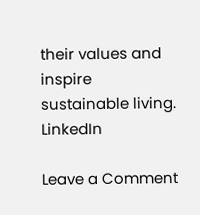their values and inspire sustainable living. LinkedIn

Leave a Comment